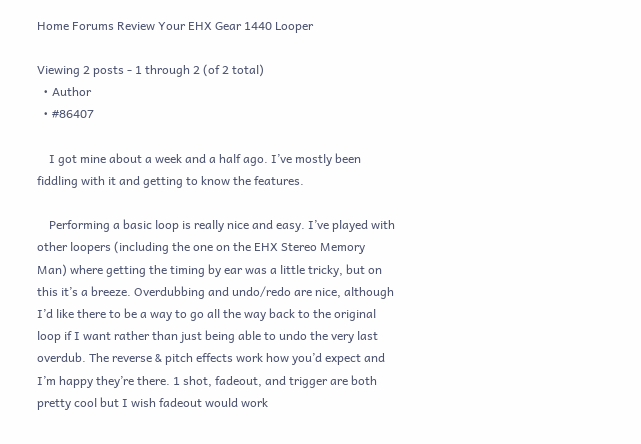Home Forums Review Your EHX Gear 1440 Looper

Viewing 2 posts - 1 through 2 (of 2 total)
  • Author
  • #86407

    I got mine about a week and a half ago. I’ve mostly been fiddling with it and getting to know the features.

    Performing a basic loop is really nice and easy. I’ve played with other loopers (including the one on the EHX Stereo Memory Man) where getting the timing by ear was a little tricky, but on this it’s a breeze. Overdubbing and undo/redo are nice, although I’d like there to be a way to go all the way back to the original loop if I want rather than just being able to undo the very last overdub. The reverse & pitch effects work how you’d expect and I’m happy they’re there. 1 shot, fadeout, and trigger are both pretty cool but I wish fadeout would work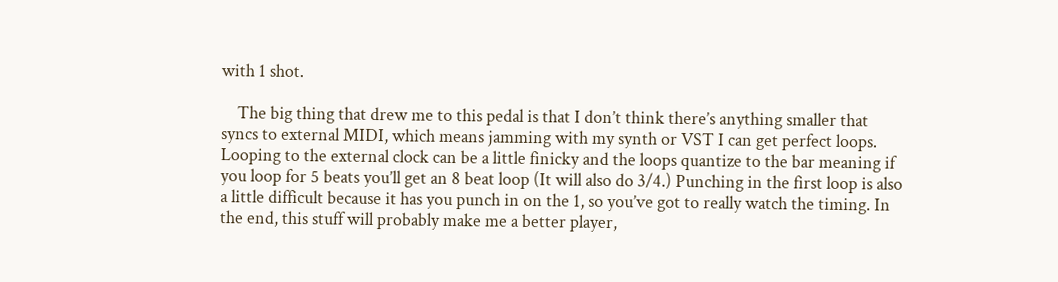with 1 shot.

    The big thing that drew me to this pedal is that I don’t think there’s anything smaller that syncs to external MIDI, which means jamming with my synth or VST I can get perfect loops. Looping to the external clock can be a little finicky and the loops quantize to the bar meaning if you loop for 5 beats you’ll get an 8 beat loop (It will also do 3/4.) Punching in the first loop is also a little difficult because it has you punch in on the 1, so you’ve got to really watch the timing. In the end, this stuff will probably make me a better player,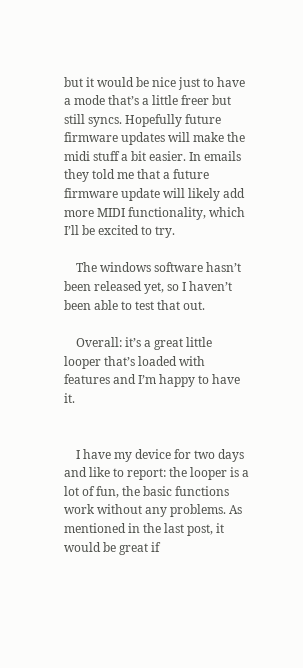but it would be nice just to have a mode that’s a little freer but still syncs. Hopefully future firmware updates will make the midi stuff a bit easier. In emails they told me that a future firmware update will likely add more MIDI functionality, which I’ll be excited to try.

    The windows software hasn’t been released yet, so I haven’t been able to test that out.

    Overall: it’s a great little looper that’s loaded with features and I’m happy to have it.


    I have my device for two days and like to report: the looper is a lot of fun, the basic functions work without any problems. As mentioned in the last post, it would be great if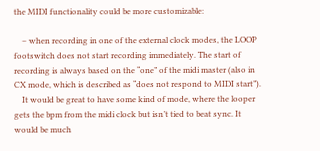the MIDI functionality could be more customizable:

    – when recording in one of the external clock modes, the LOOP footswitch does not start recording immediately. The start of recording is always based on the “one” of the midi master (also in CX mode, which is described as “does not respond to MIDI start”).
    It would be great to have some kind of mode, where the looper gets the bpm from the midi clock but isn’t tied to beat sync. It would be much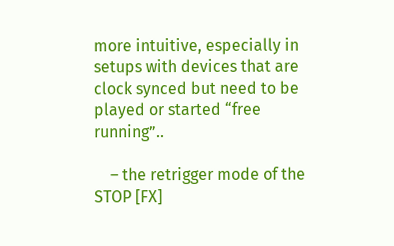more intuitive, especially in setups with devices that are clock synced but need to be played or started “free running”..

    – the retrigger mode of the STOP [FX]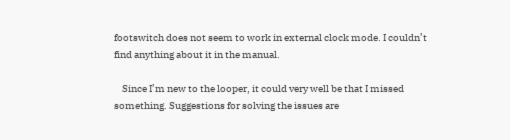footswitch does not seem to work in external clock mode. I couldn’t find anything about it in the manual.

    Since I’m new to the looper, it could very well be that I missed something. Suggestions for solving the issues are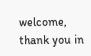welcome, thank you in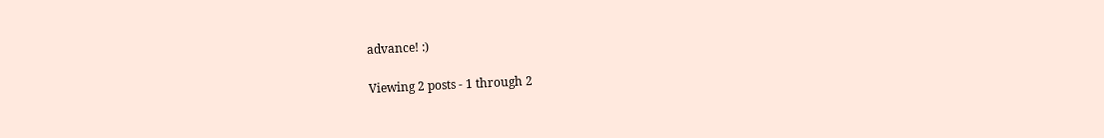advance! :)

Viewing 2 posts - 1 through 2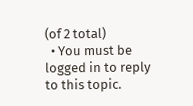(of 2 total)
  • You must be logged in to reply to this topic.